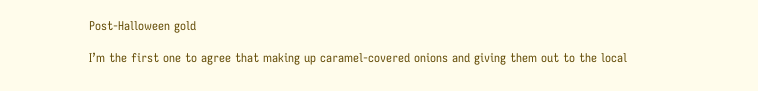Post-Halloween gold

I’m the first one to agree that making up caramel-covered onions and giving them out to the local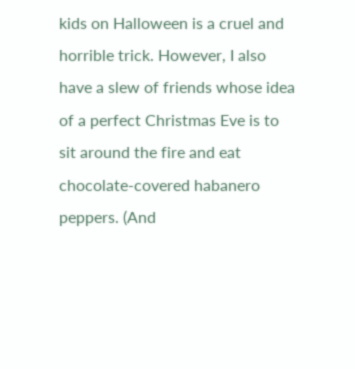kids on Halloween is a cruel and horrible trick. However, I also have a slew of friends whose idea of a perfect Christmas Eve is to sit around the fire and eat chocolate-covered habanero peppers. (And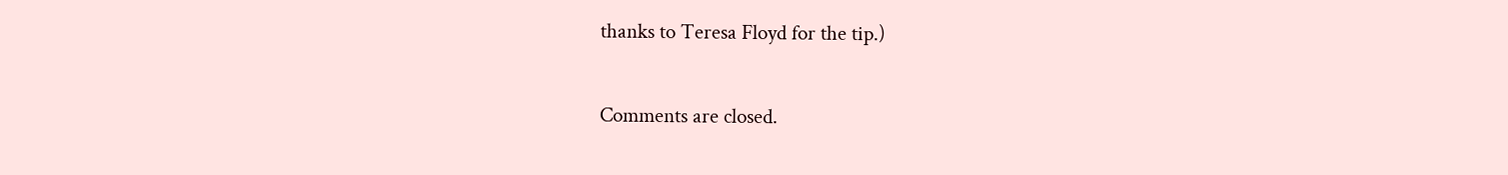thanks to Teresa Floyd for the tip.)

Comments are closed.